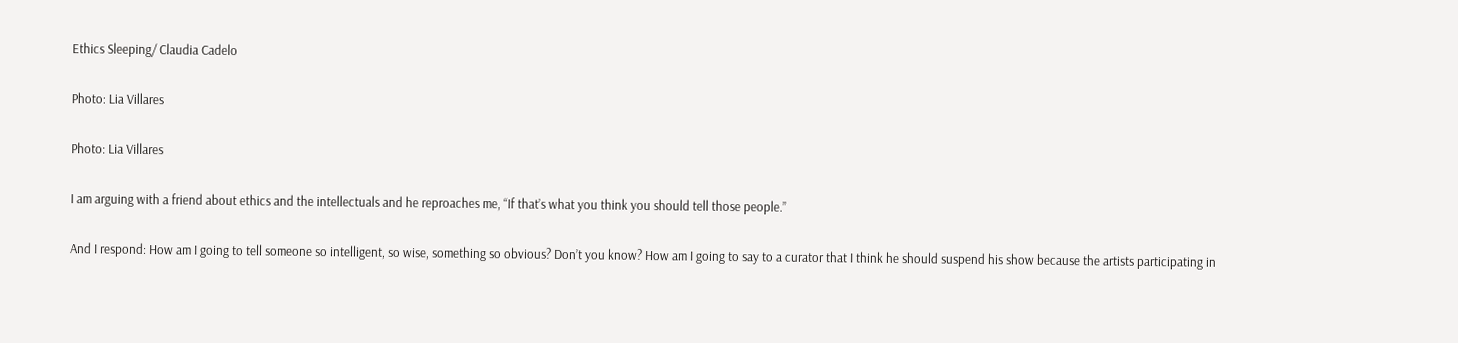Ethics Sleeping/ Claudia Cadelo

Photo: Lia Villares

Photo: Lia Villares

I am arguing with a friend about ethics and the intellectuals and he reproaches me, “If that’s what you think you should tell those people.”

And I respond: How am I going to tell someone so intelligent, so wise, something so obvious? Don’t you know? How am I going to say to a curator that I think he should suspend his show because the artists participating in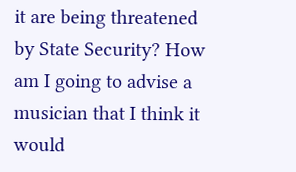it are being threatened by State Security? How am I going to advise a musician that I think it would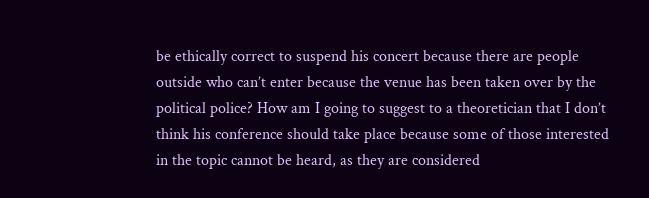be ethically correct to suspend his concert because there are people outside who can’t enter because the venue has been taken over by the political police? How am I going to suggest to a theoretician that I don’t think his conference should take place because some of those interested in the topic cannot be heard, as they are considered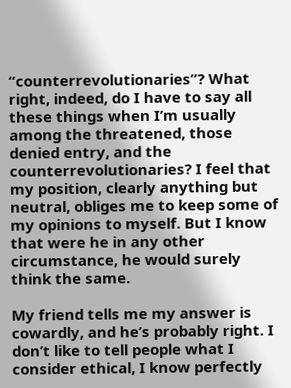“counterrevolutionaries”? What right, indeed, do I have to say all these things when I’m usually among the threatened, those denied entry, and the counterrevolutionaries? I feel that my position, clearly anything but neutral, obliges me to keep some of my opinions to myself. But I know that were he in any other circumstance, he would surely think the same.

My friend tells me my answer is cowardly, and he’s probably right. I don’t like to tell people what I consider ethical, I know perfectly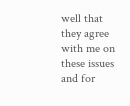well that they agree with me on these issues and for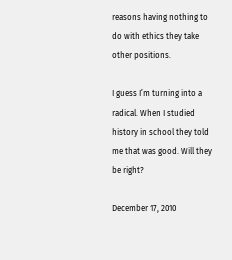reasons having nothing to do with ethics they take other positions.

I guess I’m turning into a radical. When I studied history in school they told me that was good. Will they be right?

December 17, 2010